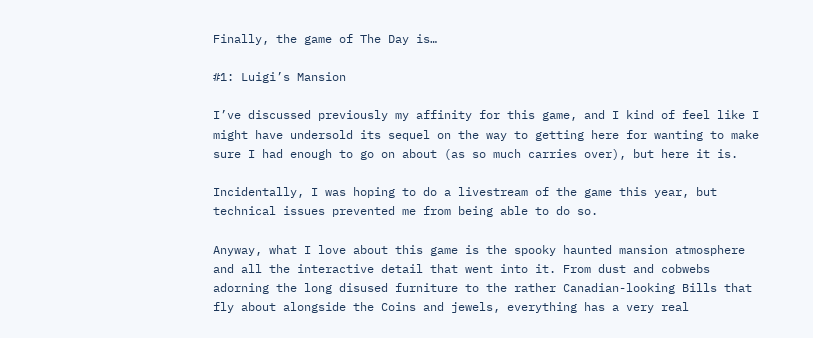Finally, the game of The Day is…

#1: Luigi’s Mansion

I’ve discussed previously my affinity for this game, and I kind of feel like I might have undersold its sequel on the way to getting here for wanting to make sure I had enough to go on about (as so much carries over), but here it is.

Incidentally, I was hoping to do a livestream of the game this year, but technical issues prevented me from being able to do so.

Anyway, what I love about this game is the spooky haunted mansion atmosphere and all the interactive detail that went into it. From dust and cobwebs adorning the long disused furniture to the rather Canadian-looking Bills that fly about alongside the Coins and jewels, everything has a very real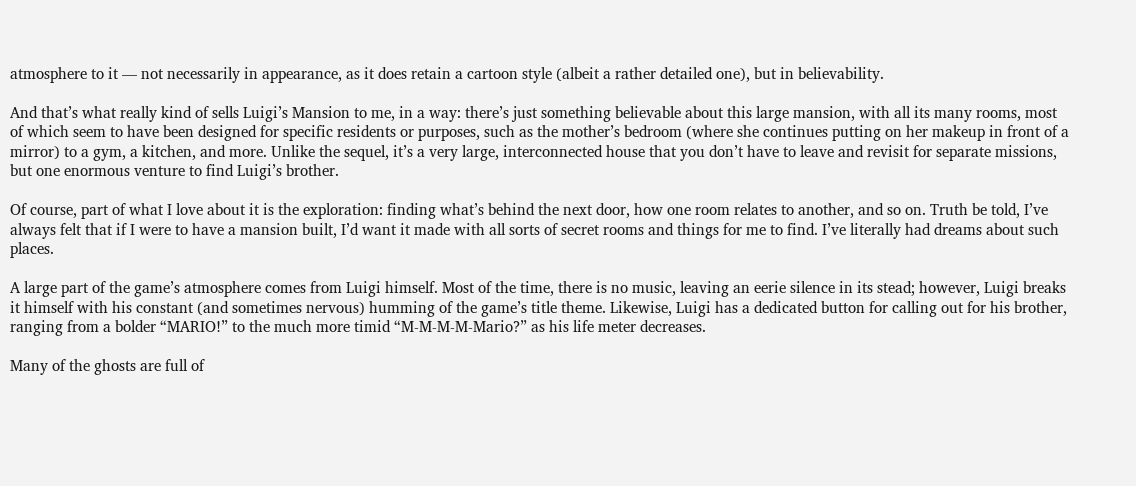atmosphere to it — not necessarily in appearance, as it does retain a cartoon style (albeit a rather detailed one), but in believability.

And that’s what really kind of sells Luigi’s Mansion to me, in a way: there’s just something believable about this large mansion, with all its many rooms, most of which seem to have been designed for specific residents or purposes, such as the mother’s bedroom (where she continues putting on her makeup in front of a mirror) to a gym, a kitchen, and more. Unlike the sequel, it’s a very large, interconnected house that you don’t have to leave and revisit for separate missions, but one enormous venture to find Luigi’s brother.

Of course, part of what I love about it is the exploration: finding what’s behind the next door, how one room relates to another, and so on. Truth be told, I’ve always felt that if I were to have a mansion built, I’d want it made with all sorts of secret rooms and things for me to find. I’ve literally had dreams about such places.

A large part of the game’s atmosphere comes from Luigi himself. Most of the time, there is no music, leaving an eerie silence in its stead; however, Luigi breaks it himself with his constant (and sometimes nervous) humming of the game’s title theme. Likewise, Luigi has a dedicated button for calling out for his brother, ranging from a bolder “MARIO!” to the much more timid “M-M-M-M-Mario?” as his life meter decreases.

Many of the ghosts are full of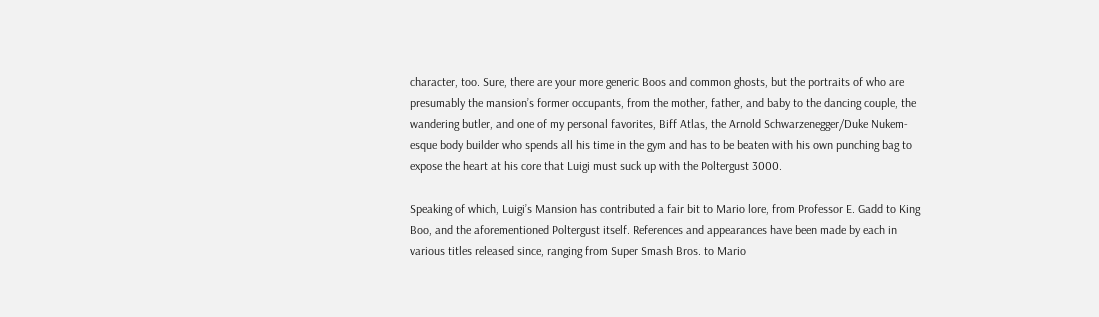character, too. Sure, there are your more generic Boos and common ghosts, but the portraits of who are presumably the mansion’s former occupants, from the mother, father, and baby to the dancing couple, the wandering butler, and one of my personal favorites, Biff Atlas, the Arnold Schwarzenegger/Duke Nukem-esque body builder who spends all his time in the gym and has to be beaten with his own punching bag to expose the heart at his core that Luigi must suck up with the Poltergust 3000.

Speaking of which, Luigi’s Mansion has contributed a fair bit to Mario lore, from Professor E. Gadd to King Boo, and the aforementioned Poltergust itself. References and appearances have been made by each in various titles released since, ranging from Super Smash Bros. to Mario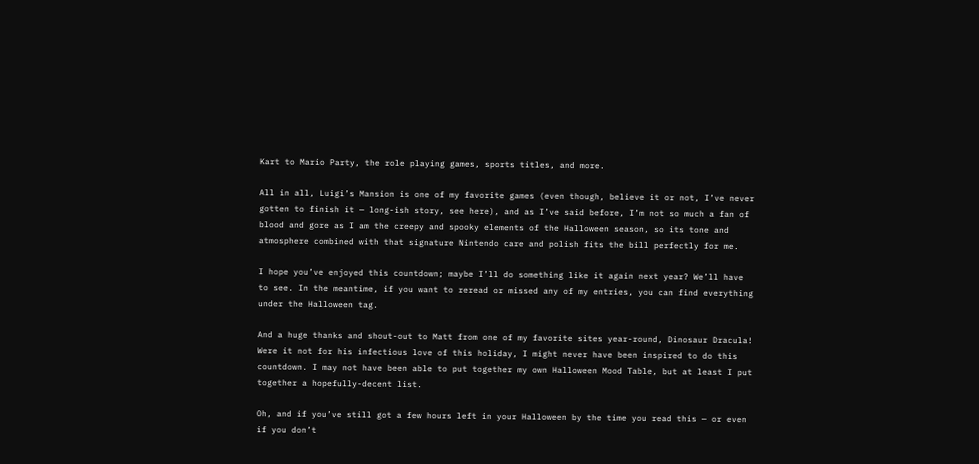Kart to Mario Party, the role playing games, sports titles, and more.

All in all, Luigi’s Mansion is one of my favorite games (even though, believe it or not, I’ve never gotten to finish it — long-ish story, see here), and as I’ve said before, I’m not so much a fan of blood and gore as I am the creepy and spooky elements of the Halloween season, so its tone and atmosphere combined with that signature Nintendo care and polish fits the bill perfectly for me.

I hope you’ve enjoyed this countdown; maybe I’ll do something like it again next year? We’ll have to see. In the meantime, if you want to reread or missed any of my entries, you can find everything under the Halloween tag.

And a huge thanks and shout-out to Matt from one of my favorite sites year-round, Dinosaur Dracula! Were it not for his infectious love of this holiday, I might never have been inspired to do this countdown. I may not have been able to put together my own Halloween Mood Table, but at least I put together a hopefully-decent list.

Oh, and if you’ve still got a few hours left in your Halloween by the time you read this — or even if you don’t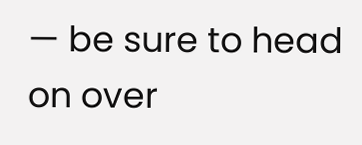— be sure to head on over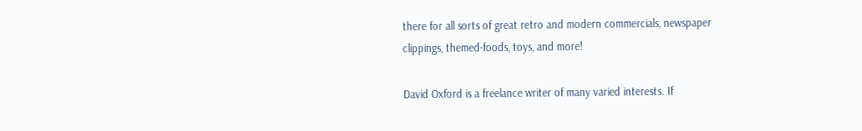there for all sorts of great retro and modern commercials, newspaper clippings, themed-foods, toys, and more!

David Oxford is a freelance writer of many varied interests. If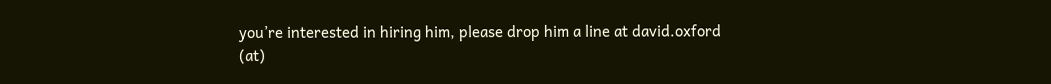you’re interested in hiring him, please drop him a line at david.oxford (at)